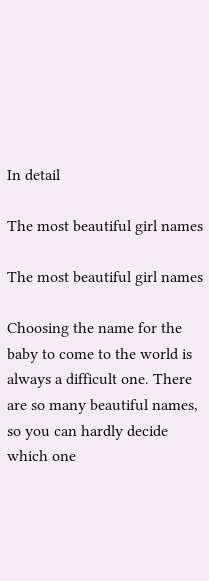In detail

The most beautiful girl names

The most beautiful girl names

Choosing the name for the baby to come to the world is always a difficult one. There are so many beautiful names, so you can hardly decide which one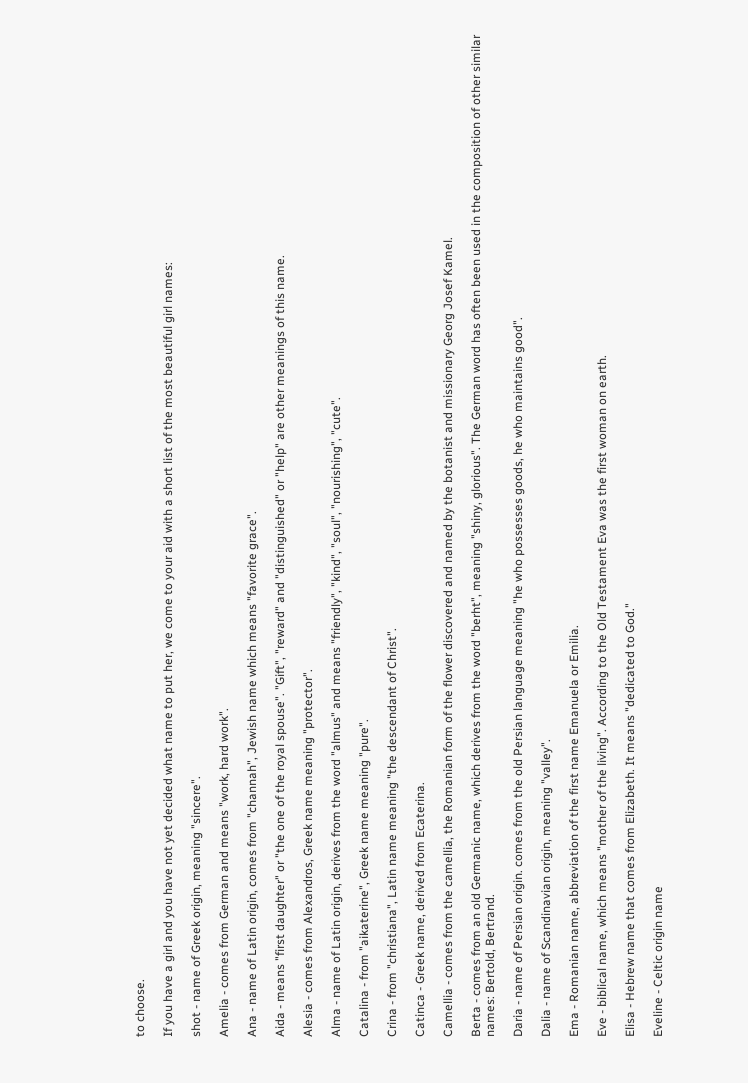to choose.

If you have a girl and you have not yet decided what name to put her, we come to your aid with a short list of the most beautiful girl names:

shot - name of Greek origin, meaning "sincere".

Amelia - comes from German and means "work, hard work".

Ana - name of Latin origin, comes from "channah", Jewish name which means "favorite grace".

Aida - means "first daughter" or "the one of the royal spouse". "Gift", "reward" and "distinguished" or "help" are other meanings of this name.

Alesia - comes from Alexandros, Greek name meaning "protector".

Alma - name of Latin origin, derives from the word "almus" and means "friendly", "kind", "soul", "nourishing", "cute".

Catalina - from "aikaterine", Greek name meaning "pure".

Crina - from "christiana", Latin name meaning "the descendant of Christ".

Catinca - Greek name, derived from Ecaterina.

Camellia - comes from the camellia, the Romanian form of the flower discovered and named by the botanist and missionary Georg Josef Kamel.

Berta - comes from an old Germanic name, which derives from the word "berht", meaning "shiny, glorious". The German word has often been used in the composition of other similar names: Bertold, Bertrand.

Daria - name of Persian origin. comes from the old Persian language meaning "he who possesses goods, he who maintains good".

Dalia - name of Scandinavian origin, meaning "valley".

Ema - Romanian name, abbreviation of the first name Emanuela or Emilia.

Eve - biblical name, which means "mother of the living". According to the Old Testament Eva was the first woman on earth.

Elisa - Hebrew name that comes from Elizabeth. It means "dedicated to God."

Eveline - Celtic origin name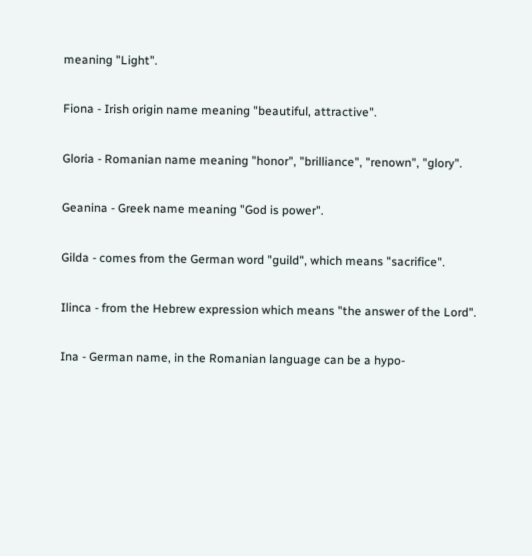meaning "Light".

Fiona - Irish origin name meaning "beautiful, attractive".

Gloria - Romanian name meaning "honor", "brilliance", "renown", "glory".

Geanina - Greek name meaning "God is power".

Gilda - comes from the German word "guild", which means "sacrifice".

Ilinca - from the Hebrew expression which means "the answer of the Lord".

Ina - German name, in the Romanian language can be a hypo-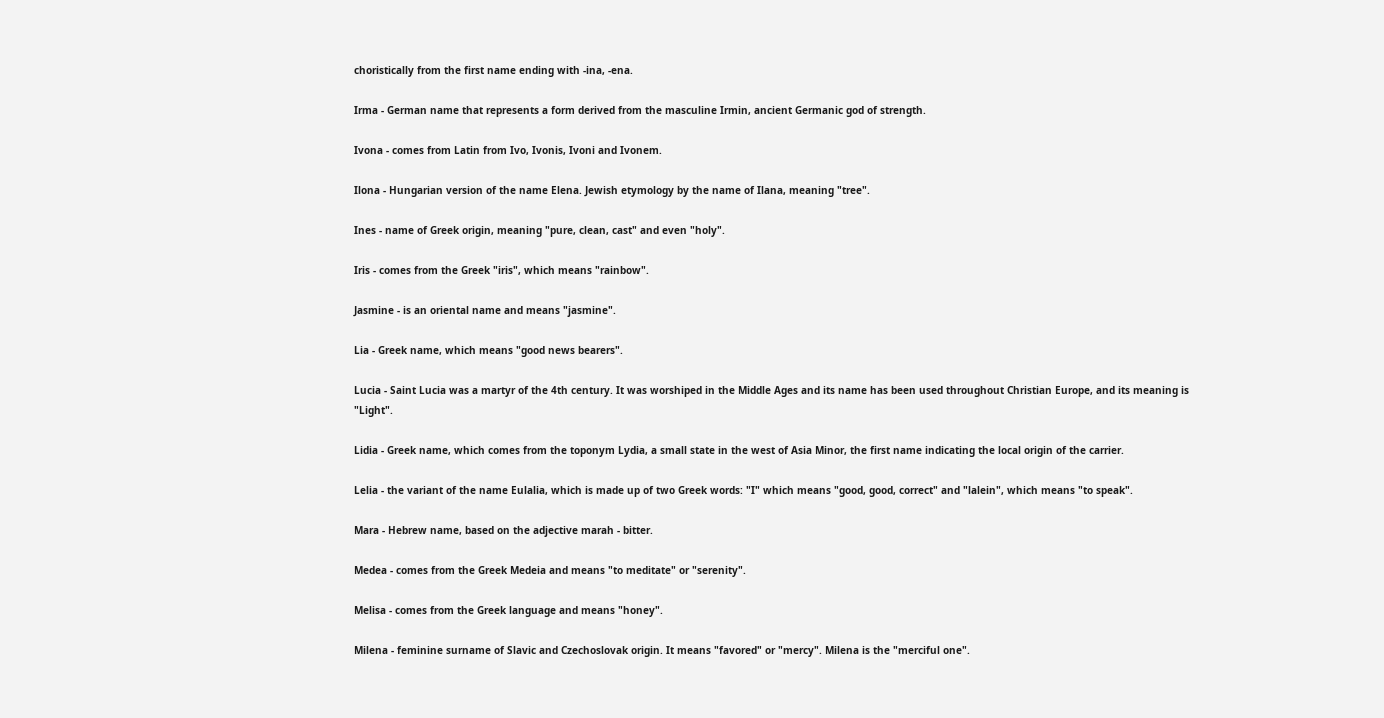choristically from the first name ending with -ina, -ena.

Irma - German name that represents a form derived from the masculine Irmin, ancient Germanic god of strength.

Ivona - comes from Latin from Ivo, Ivonis, Ivoni and Ivonem.

Ilona - Hungarian version of the name Elena. Jewish etymology by the name of Ilana, meaning "tree".

Ines - name of Greek origin, meaning "pure, clean, cast" and even "holy".

Iris - comes from the Greek "iris", which means "rainbow".

Jasmine - is an oriental name and means "jasmine".

Lia - Greek name, which means "good news bearers".

Lucia - Saint Lucia was a martyr of the 4th century. It was worshiped in the Middle Ages and its name has been used throughout Christian Europe, and its meaning is "Light".

Lidia - Greek name, which comes from the toponym Lydia, a small state in the west of Asia Minor, the first name indicating the local origin of the carrier.

Lelia - the variant of the name Eulalia, which is made up of two Greek words: "I" which means "good, good, correct" and "lalein", which means "to speak".

Mara - Hebrew name, based on the adjective marah - bitter.

Medea - comes from the Greek Medeia and means "to meditate" or "serenity".

Melisa - comes from the Greek language and means "honey".

Milena - feminine surname of Slavic and Czechoslovak origin. It means "favored" or "mercy". Milena is the "merciful one".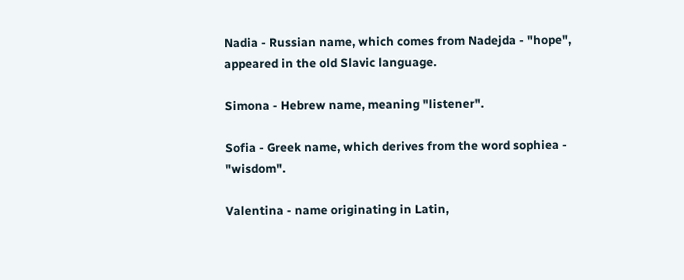Nadia - Russian name, which comes from Nadejda - "hope", appeared in the old Slavic language.

Simona - Hebrew name, meaning "listener".

Sofia - Greek name, which derives from the word sophiea - "wisdom".

Valentina - name originating in Latin,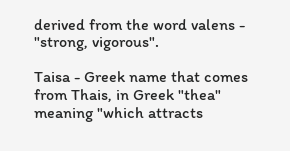derived from the word valens - "strong, vigorous".

Taisa - Greek name that comes from Thais, in Greek "thea" meaning "which attracts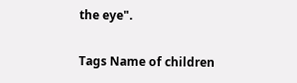the eye".

Tags Name of children